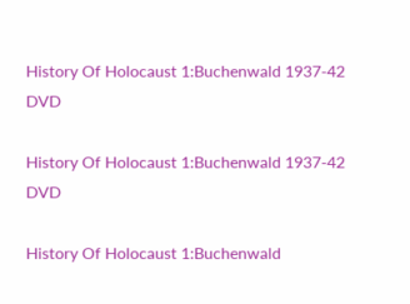History Of Holocaust 1:Buchenwald 1937-42 DVD

History Of Holocaust 1:Buchenwald 1937-42 DVD

History Of Holocaust 1:Buchenwald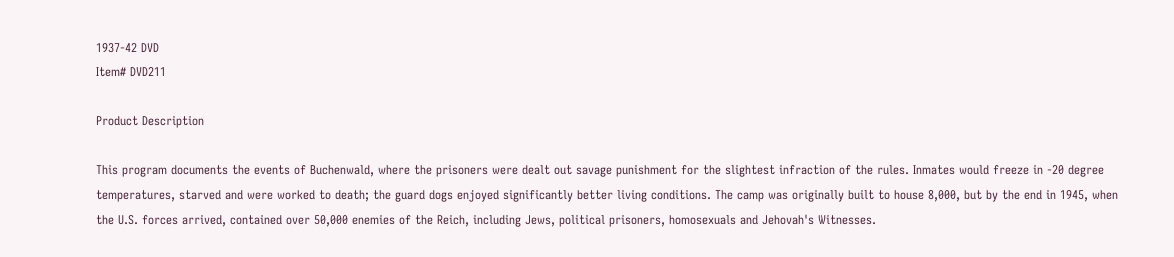1937-42 DVD
Item# DVD211

Product Description

This program documents the events of Buchenwald, where the prisoners were dealt out savage punishment for the slightest infraction of the rules. Inmates would freeze in -20 degree temperatures, starved and were worked to death; the guard dogs enjoyed significantly better living conditions. The camp was originally built to house 8,000, but by the end in 1945, when the U.S. forces arrived, contained over 50,000 enemies of the Reich, including Jews, political prisoners, homosexuals and Jehovah's Witnesses.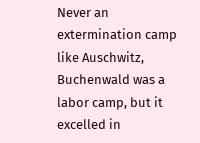Never an extermination camp like Auschwitz, Buchenwald was a labor camp, but it excelled in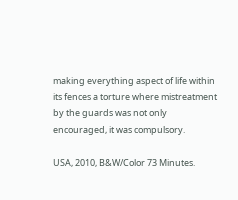making everything aspect of life within its fences a torture where mistreatment by the guards was not only encouraged, it was compulsory.

USA, 2010, B&W/Color 73 Minutes.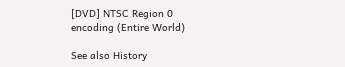[DVD] NTSC Region 0 encoding (Entire World)

See also History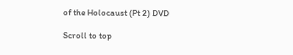of the Holocaust (Pt 2) DVD

Scroll to top